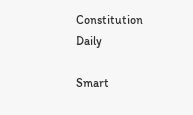Constitution Daily

Smart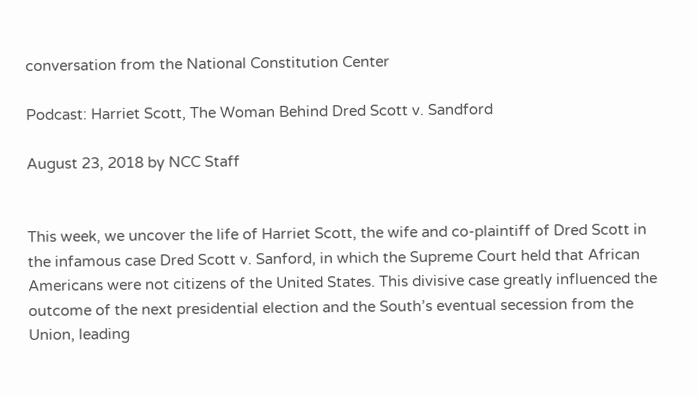conversation from the National Constitution Center

Podcast: Harriet Scott, The Woman Behind Dred Scott v. Sandford

August 23, 2018 by NCC Staff


This week, we uncover the life of Harriet Scott, the wife and co-plaintiff of Dred Scott in the infamous case Dred Scott v. Sanford, in which the Supreme Court held that African Americans were not citizens of the United States. This divisive case greatly influenced the outcome of the next presidential election and the South’s eventual secession from the Union, leading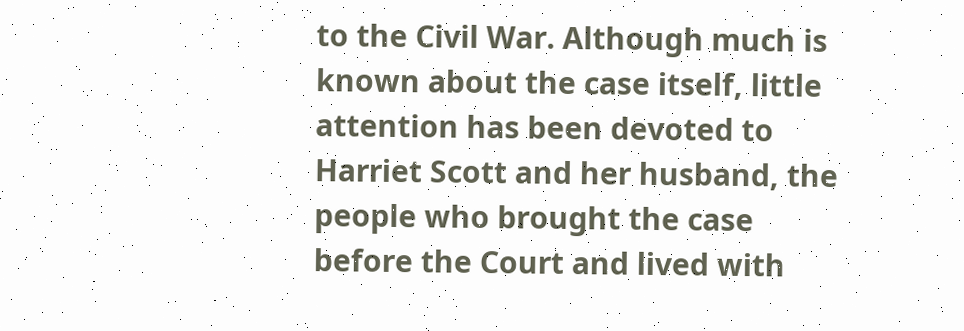to the Civil War. Although much is known about the case itself, little attention has been devoted to Harriet Scott and her husband, the people who brought the case before the Court and lived with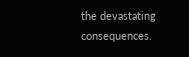the devastating consequences.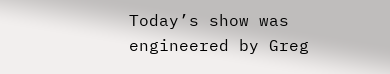Today’s show was engineered by Greg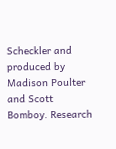Scheckler and produced by Madison Poulter and Scott Bomboy. Research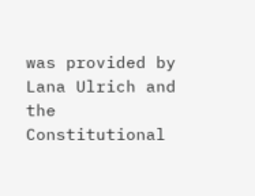was provided by Lana Ulrich and the Constitutional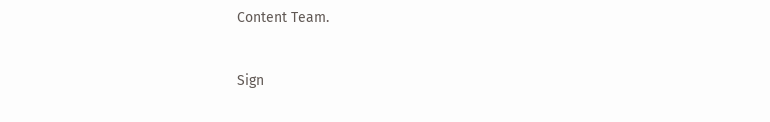Content Team.


Sign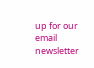up for our email newsletter